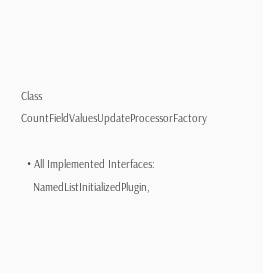Class CountFieldValuesUpdateProcessorFactory

  • All Implemented Interfaces:
    NamedListInitializedPlugin,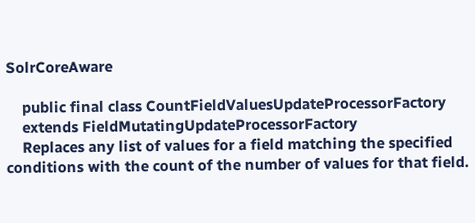SolrCoreAware

    public final class CountFieldValuesUpdateProcessorFactory
    extends FieldMutatingUpdateProcessorFactory
    Replaces any list of values for a field matching the specified conditions with the count of the number of values for that field.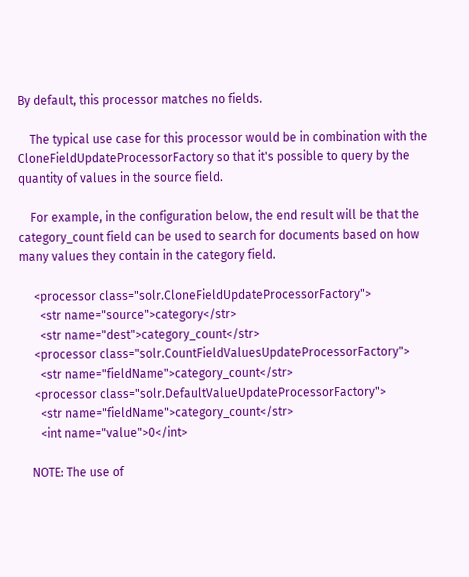By default, this processor matches no fields.

    The typical use case for this processor would be in combination with the CloneFieldUpdateProcessorFactory so that it's possible to query by the quantity of values in the source field.

    For example, in the configuration below, the end result will be that the category_count field can be used to search for documents based on how many values they contain in the category field.

     <processor class="solr.CloneFieldUpdateProcessorFactory">
       <str name="source">category</str>
       <str name="dest">category_count</str>
     <processor class="solr.CountFieldValuesUpdateProcessorFactory">
       <str name="fieldName">category_count</str>
     <processor class="solr.DefaultValueUpdateProcessorFactory">
       <str name="fieldName">category_count</str>
       <int name="value">0</int>

    NOTE: The use of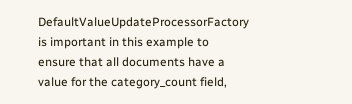DefaultValueUpdateProcessorFactory is important in this example to ensure that all documents have a value for the category_count field,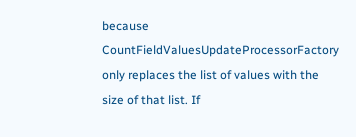because CountFieldValuesUpdateProcessorFactory only replaces the list of values with the size of that list. If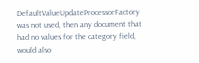DefaultValueUpdateProcessorFactory was not used, then any document that had no values for the category field, would also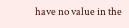have no value in the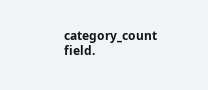category_count field.